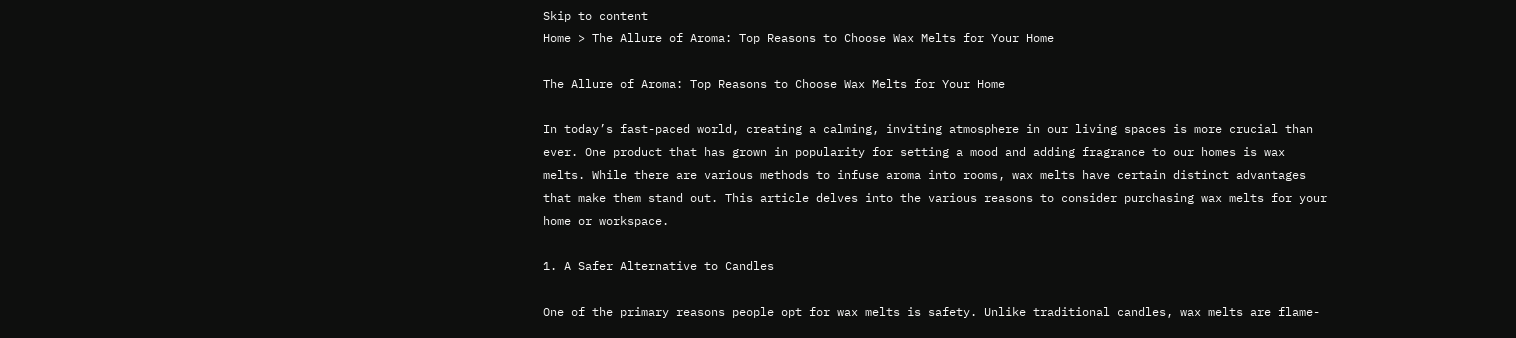Skip to content
Home > The Allure of Aroma: Top Reasons to Choose Wax Melts for Your Home

The Allure of Aroma: Top Reasons to Choose Wax Melts for Your Home

In today’s fast-paced world, creating a calming, inviting atmosphere in our living spaces is more crucial than ever. One product that has grown in popularity for setting a mood and adding fragrance to our homes is wax melts. While there are various methods to infuse aroma into rooms, wax melts have certain distinct advantages that make them stand out. This article delves into the various reasons to consider purchasing wax melts for your home or workspace.

1. A Safer Alternative to Candles

One of the primary reasons people opt for wax melts is safety. Unlike traditional candles, wax melts are flame-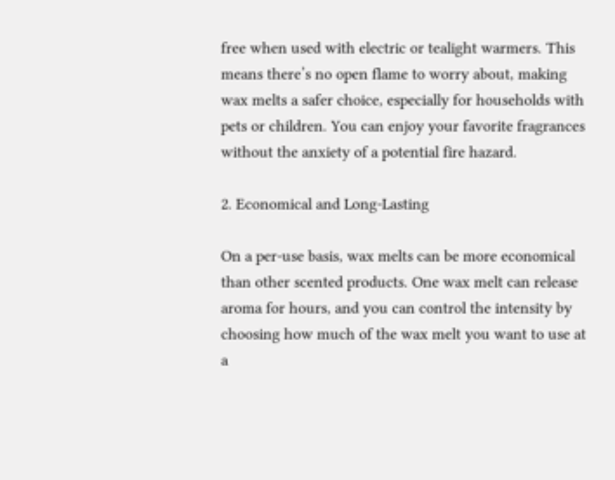free when used with electric or tealight warmers. This means there’s no open flame to worry about, making wax melts a safer choice, especially for households with pets or children. You can enjoy your favorite fragrances without the anxiety of a potential fire hazard.

2. Economical and Long-Lasting

On a per-use basis, wax melts can be more economical than other scented products. One wax melt can release aroma for hours, and you can control the intensity by choosing how much of the wax melt you want to use at a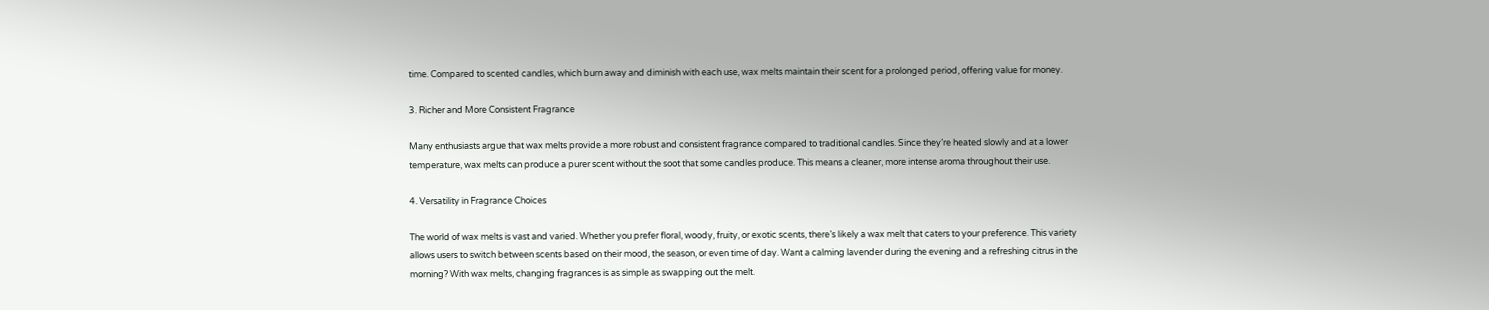time. Compared to scented candles, which burn away and diminish with each use, wax melts maintain their scent for a prolonged period, offering value for money.

3. Richer and More Consistent Fragrance

Many enthusiasts argue that wax melts provide a more robust and consistent fragrance compared to traditional candles. Since they’re heated slowly and at a lower temperature, wax melts can produce a purer scent without the soot that some candles produce. This means a cleaner, more intense aroma throughout their use.

4. Versatility in Fragrance Choices

The world of wax melts is vast and varied. Whether you prefer floral, woody, fruity, or exotic scents, there’s likely a wax melt that caters to your preference. This variety allows users to switch between scents based on their mood, the season, or even time of day. Want a calming lavender during the evening and a refreshing citrus in the morning? With wax melts, changing fragrances is as simple as swapping out the melt.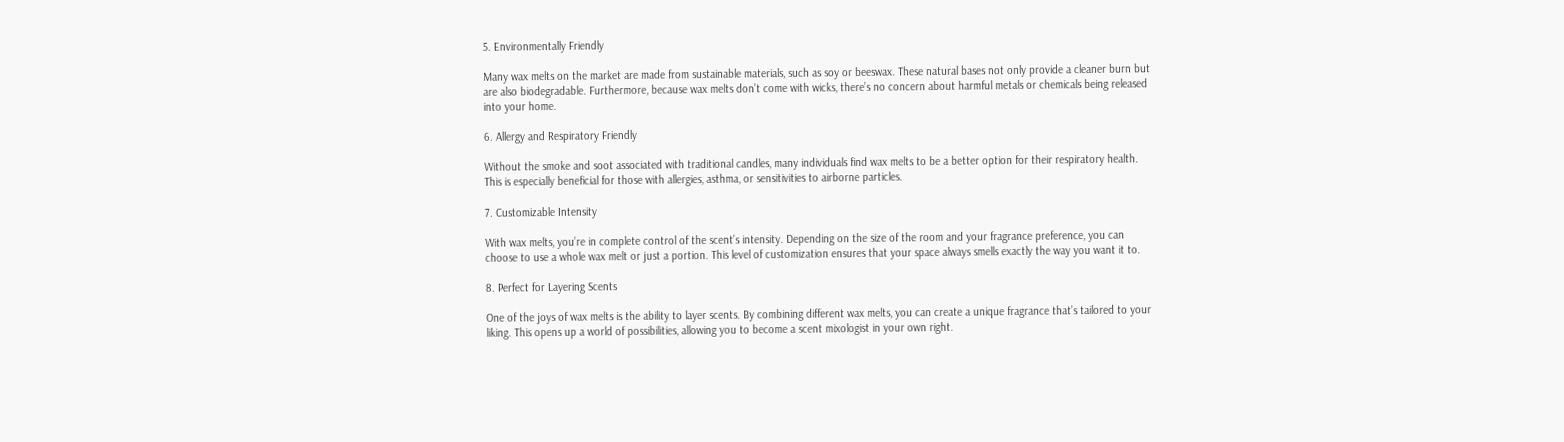5. Environmentally Friendly

Many wax melts on the market are made from sustainable materials, such as soy or beeswax. These natural bases not only provide a cleaner burn but are also biodegradable. Furthermore, because wax melts don’t come with wicks, there’s no concern about harmful metals or chemicals being released into your home.

6. Allergy and Respiratory Friendly

Without the smoke and soot associated with traditional candles, many individuals find wax melts to be a better option for their respiratory health. This is especially beneficial for those with allergies, asthma, or sensitivities to airborne particles.

7. Customizable Intensity

With wax melts, you’re in complete control of the scent’s intensity. Depending on the size of the room and your fragrance preference, you can choose to use a whole wax melt or just a portion. This level of customization ensures that your space always smells exactly the way you want it to.

8. Perfect for Layering Scents

One of the joys of wax melts is the ability to layer scents. By combining different wax melts, you can create a unique fragrance that’s tailored to your liking. This opens up a world of possibilities, allowing you to become a scent mixologist in your own right.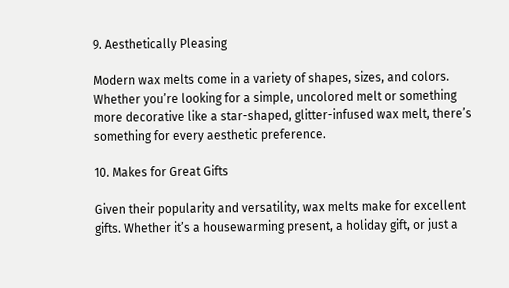9. Aesthetically Pleasing

Modern wax melts come in a variety of shapes, sizes, and colors. Whether you’re looking for a simple, uncolored melt or something more decorative like a star-shaped, glitter-infused wax melt, there’s something for every aesthetic preference.

10. Makes for Great Gifts

Given their popularity and versatility, wax melts make for excellent gifts. Whether it’s a housewarming present, a holiday gift, or just a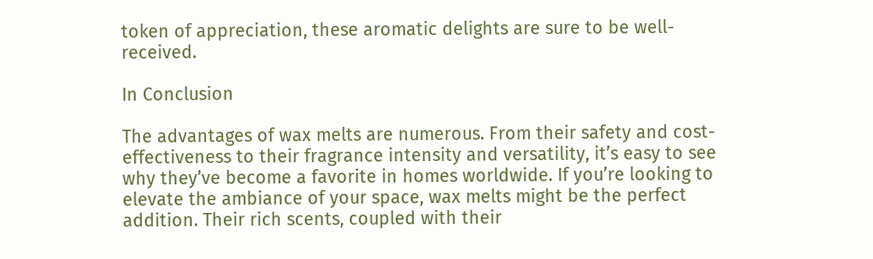token of appreciation, these aromatic delights are sure to be well-received.

In Conclusion

The advantages of wax melts are numerous. From their safety and cost-effectiveness to their fragrance intensity and versatility, it’s easy to see why they’ve become a favorite in homes worldwide. If you’re looking to elevate the ambiance of your space, wax melts might be the perfect addition. Their rich scents, coupled with their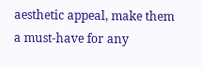aesthetic appeal, make them a must-have for any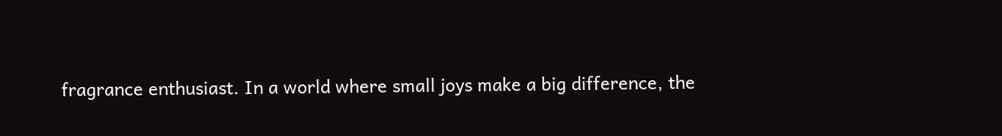fragrance enthusiast. In a world where small joys make a big difference, the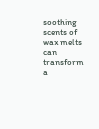soothing scents of wax melts can transform a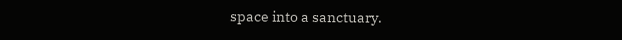space into a sanctuary.